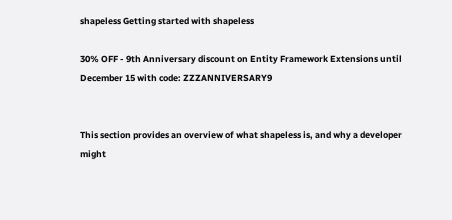shapeless Getting started with shapeless

30% OFF - 9th Anniversary discount on Entity Framework Extensions until December 15 with code: ZZZANNIVERSARY9


This section provides an overview of what shapeless is, and why a developer might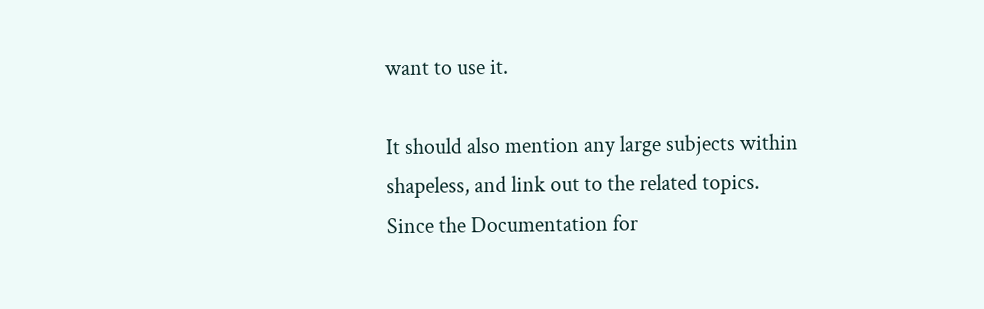want to use it.

It should also mention any large subjects within shapeless, and link out to the related topics. Since the Documentation for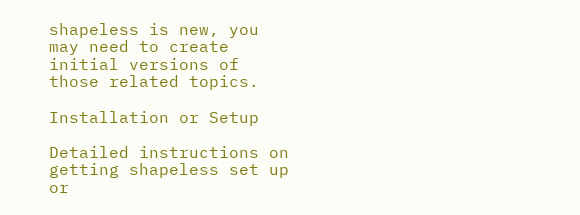shapeless is new, you may need to create initial versions of those related topics.

Installation or Setup

Detailed instructions on getting shapeless set up or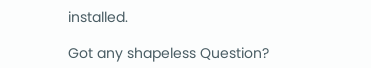installed.

Got any shapeless Question?